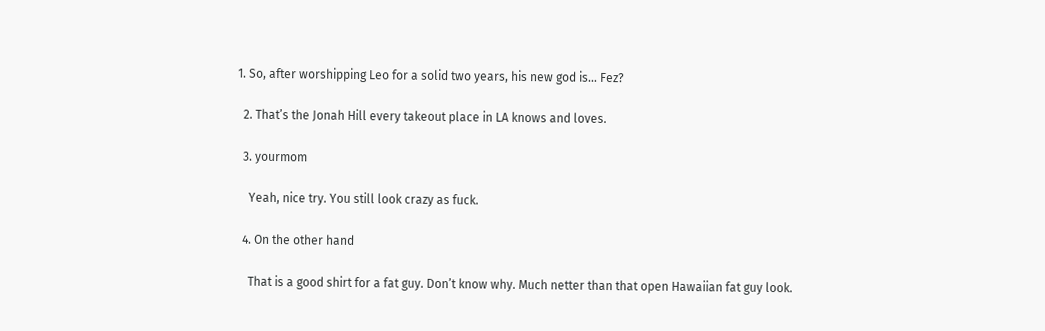1. So, after worshipping Leo for a solid two years, his new god is… Fez?

  2. That’s the Jonah Hill every takeout place in LA knows and loves.

  3. yourmom

    Yeah, nice try. You still look crazy as fuck.

  4. On the other hand

    That is a good shirt for a fat guy. Don’t know why. Much netter than that open Hawaiian fat guy look.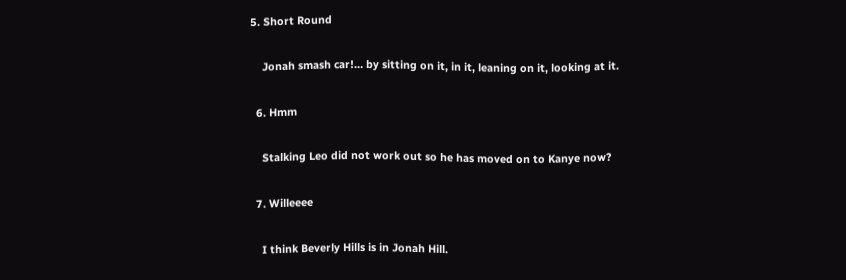5. Short Round

    Jonah smash car!… by sitting on it, in it, leaning on it, looking at it.

  6. Hmm

    Stalking Leo did not work out so he has moved on to Kanye now?

  7. Willeeee

    I think Beverly Hills is in Jonah Hill.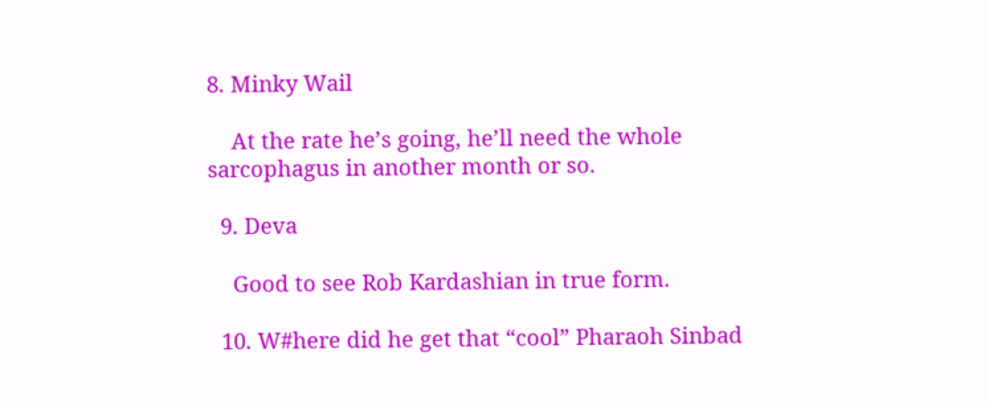8. Minky Wail

    At the rate he’s going, he’ll need the whole sarcophagus in another month or so.

  9. Deva

    Good to see Rob Kardashian in true form.

  10. W#here did he get that “cool” Pharaoh Sinbad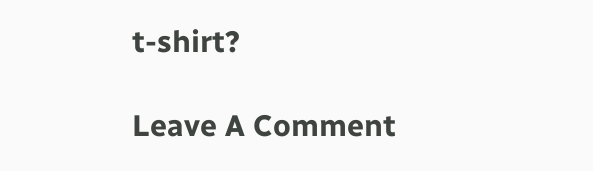t-shirt?

Leave A Comment